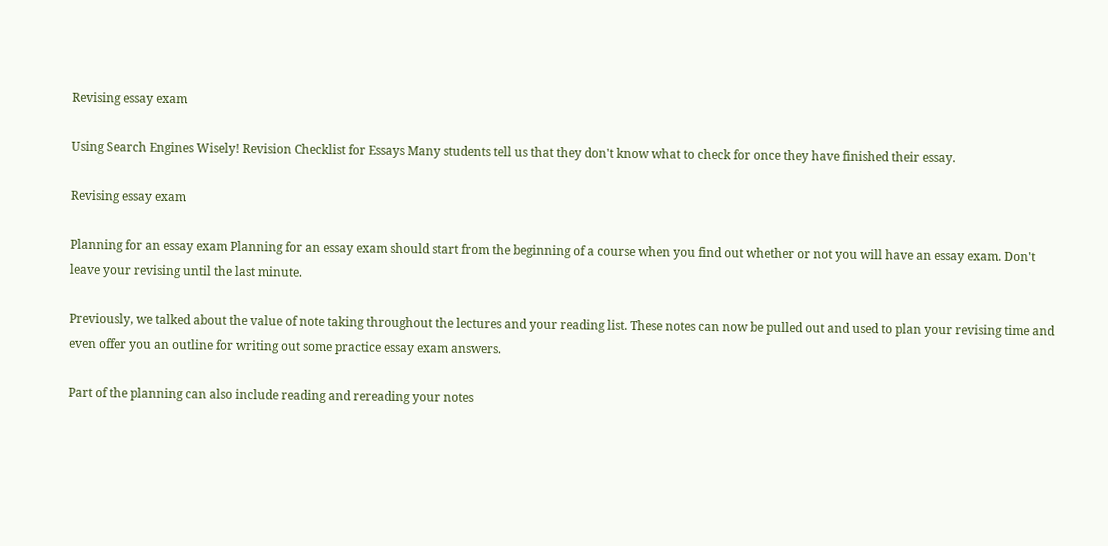Revising essay exam

Using Search Engines Wisely! Revision Checklist for Essays Many students tell us that they don't know what to check for once they have finished their essay.

Revising essay exam

Planning for an essay exam Planning for an essay exam should start from the beginning of a course when you find out whether or not you will have an essay exam. Don't leave your revising until the last minute.

Previously, we talked about the value of note taking throughout the lectures and your reading list. These notes can now be pulled out and used to plan your revising time and even offer you an outline for writing out some practice essay exam answers.

Part of the planning can also include reading and rereading your notes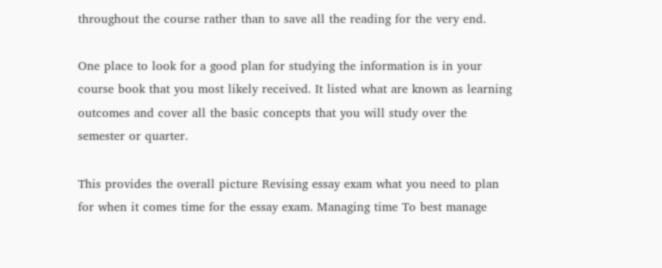throughout the course rather than to save all the reading for the very end.

One place to look for a good plan for studying the information is in your course book that you most likely received. It listed what are known as learning outcomes and cover all the basic concepts that you will study over the semester or quarter.

This provides the overall picture Revising essay exam what you need to plan for when it comes time for the essay exam. Managing time To best manage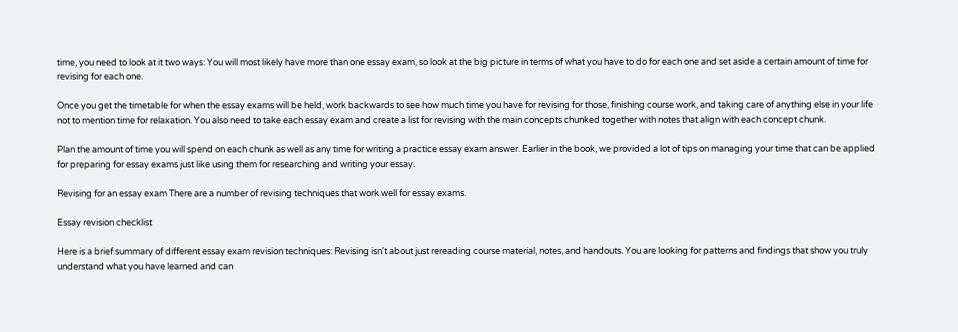time, you need to look at it two ways: You will most likely have more than one essay exam, so look at the big picture in terms of what you have to do for each one and set aside a certain amount of time for revising for each one.

Once you get the timetable for when the essay exams will be held, work backwards to see how much time you have for revising for those, finishing course work, and taking care of anything else in your life not to mention time for relaxation. You also need to take each essay exam and create a list for revising with the main concepts chunked together with notes that align with each concept chunk.

Plan the amount of time you will spend on each chunk as well as any time for writing a practice essay exam answer. Earlier in the book, we provided a lot of tips on managing your time that can be applied for preparing for essay exams just like using them for researching and writing your essay.

Revising for an essay exam There are a number of revising techniques that work well for essay exams.

Essay revision checklist

Here is a brief summary of different essay exam revision techniques: Revising isn't about just rereading course material, notes, and handouts. You are looking for patterns and findings that show you truly understand what you have learned and can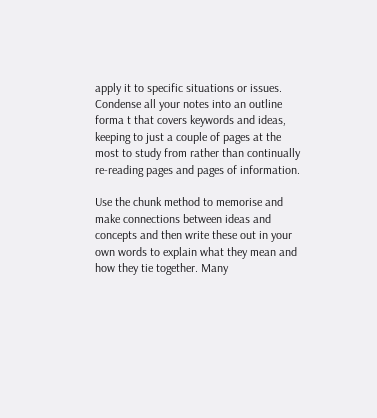apply it to specific situations or issues. Condense all your notes into an outline forma t that covers keywords and ideas, keeping to just a couple of pages at the most to study from rather than continually re-reading pages and pages of information.

Use the chunk method to memorise and make connections between ideas and concepts and then write these out in your own words to explain what they mean and how they tie together. Many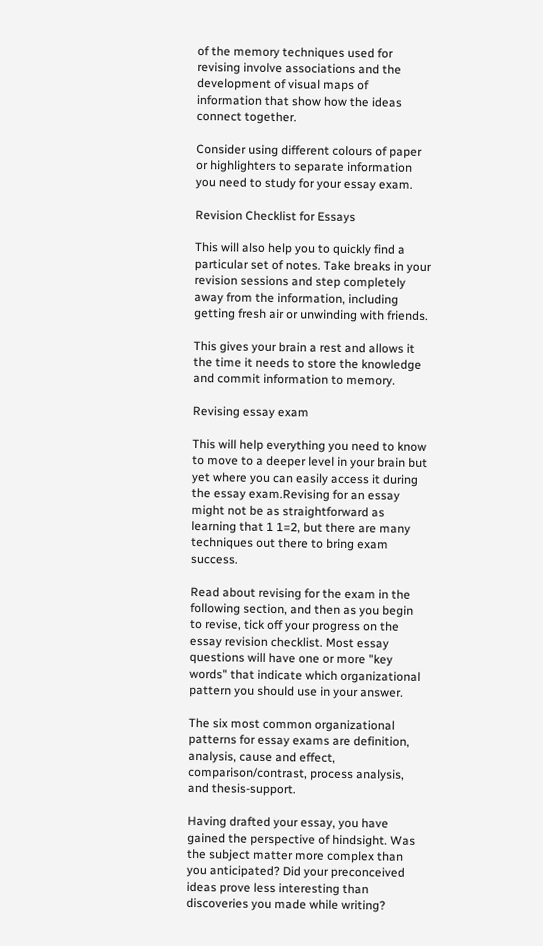of the memory techniques used for revising involve associations and the development of visual maps of information that show how the ideas connect together.

Consider using different colours of paper or highlighters to separate information you need to study for your essay exam.

Revision Checklist for Essays

This will also help you to quickly find a particular set of notes. Take breaks in your revision sessions and step completely away from the information, including getting fresh air or unwinding with friends.

This gives your brain a rest and allows it the time it needs to store the knowledge and commit information to memory.

Revising essay exam

This will help everything you need to know to move to a deeper level in your brain but yet where you can easily access it during the essay exam.Revising for an essay might not be as straightforward as learning that 1 1=2, but there are many techniques out there to bring exam success.

Read about revising for the exam in the following section, and then as you begin to revise, tick off your progress on the essay revision checklist. Most essay questions will have one or more "key words" that indicate which organizational pattern you should use in your answer.

The six most common organizational patterns for essay exams are definition, analysis, cause and effect, comparison/contrast, process analysis, and thesis-support.

Having drafted your essay, you have gained the perspective of hindsight. Was the subject matter more complex than you anticipated? Did your preconceived ideas prove less interesting than discoveries you made while writing?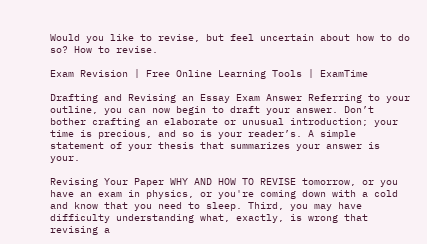Would you like to revise, but feel uncertain about how to do so? How to revise.

Exam Revision | Free Online Learning Tools | ExamTime

Drafting and Revising an Essay Exam Answer Referring to your outline, you can now begin to draft your answer. Don’t bother crafting an elaborate or unusual introduction; your time is precious, and so is your reader’s. A simple statement of your thesis that summarizes your answer is your.

Revising Your Paper WHY AND HOW TO REVISE tomorrow, or you have an exam in physics, or you're coming down with a cold and know that you need to sleep. Third, you may have difficulty understanding what, exactly, is wrong that revising a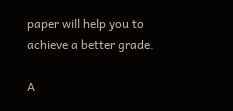paper will help you to achieve a better grade.

A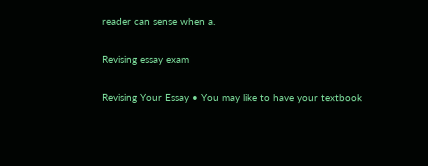reader can sense when a.

Revising essay exam

Revising Your Essay • You may like to have your textbook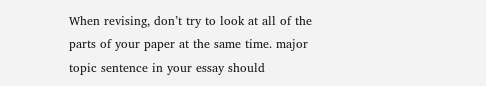When revising, don’t try to look at all of the parts of your paper at the same time. major topic sentence in your essay should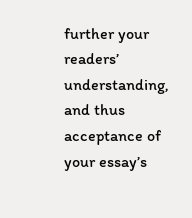further your readers’ understanding, and thus acceptance of your essay’s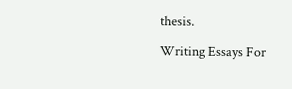thesis.

Writing Essays For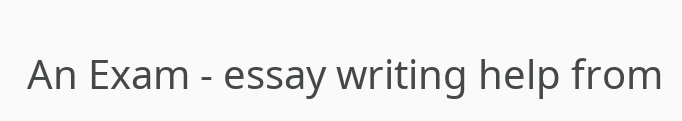An Exam - essay writing help from